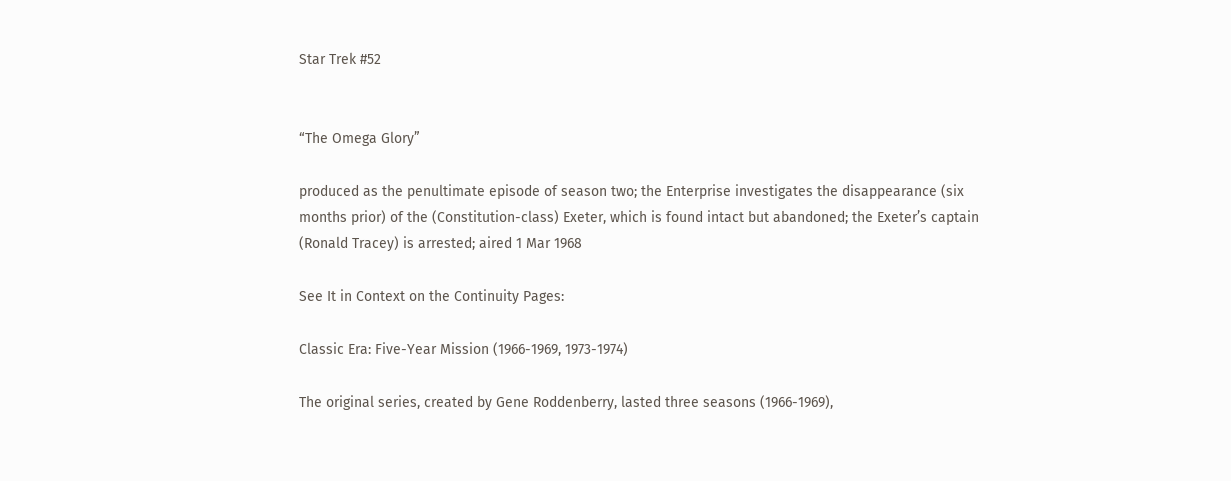Star Trek #52


“The Omega Glory”

produced as the penultimate episode of season two; the Enterprise investigates the disappearance (six months prior) of the (Constitution-class) Exeter, which is found intact but abandoned; the Exeter’s captain (Ronald Tracey) is arrested; aired 1 Mar 1968

See It in Context on the Continuity Pages:

Classic Era: Five-Year Mission (1966-1969, 1973-1974)

The original series, created by Gene Roddenberry, lasted three seasons (1966-1969),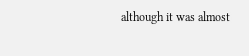although it was almost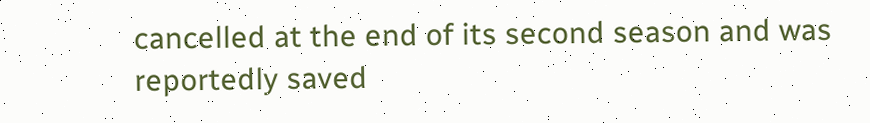cancelled at the end of its second season and was reportedly saved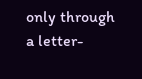only through a letter-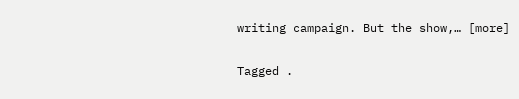writing campaign. But the show,… [more]

Tagged .